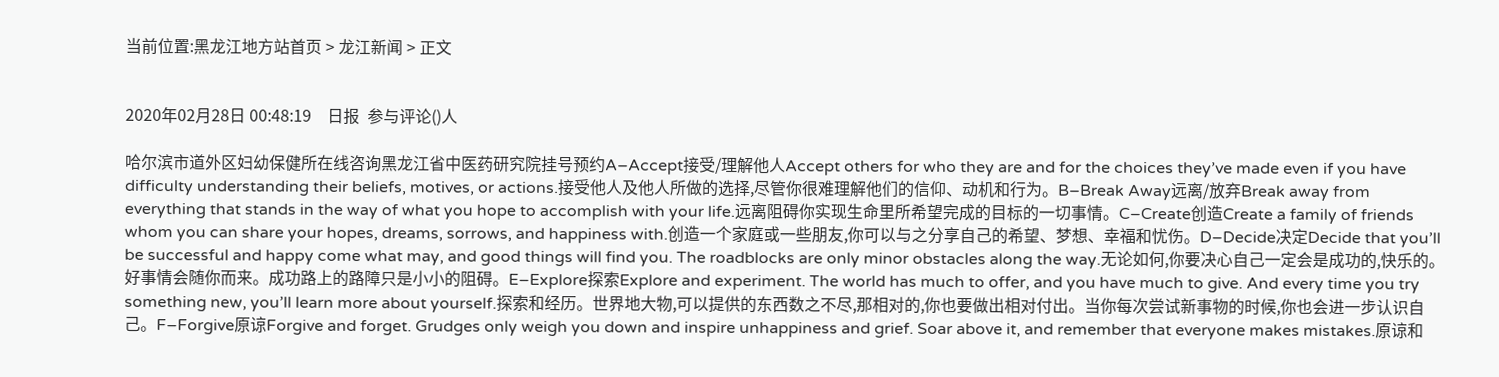当前位置:黑龙江地方站首页 > 龙江新闻 > 正文


2020年02月28日 00:48:19    日报  参与评论()人

哈尔滨市道外区妇幼保健所在线咨询黑龙江省中医药研究院挂号预约A–Accept接受/理解他人Accept others for who they are and for the choices they’ve made even if you have difficulty understanding their beliefs, motives, or actions.接受他人及他人所做的选择,尽管你很难理解他们的信仰、动机和行为。B–Break Away远离/放弃Break away from everything that stands in the way of what you hope to accomplish with your life.远离阻碍你实现生命里所希望完成的目标的一切事情。C–Create创造Create a family of friends whom you can share your hopes, dreams, sorrows, and happiness with.创造一个家庭或一些朋友,你可以与之分享自己的希望、梦想、幸福和忧伤。D–Decide决定Decide that you’ll be successful and happy come what may, and good things will find you. The roadblocks are only minor obstacles along the way.无论如何,你要决心自己一定会是成功的,快乐的。好事情会随你而来。成功路上的路障只是小小的阻碍。E–Explore探索Explore and experiment. The world has much to offer, and you have much to give. And every time you try something new, you’ll learn more about yourself.探索和经历。世界地大物,可以提供的东西数之不尽,那相对的,你也要做出相对付出。当你每次尝试新事物的时候,你也会进一步认识自己。F–Forgive原谅Forgive and forget. Grudges only weigh you down and inspire unhappiness and grief. Soar above it, and remember that everyone makes mistakes.原谅和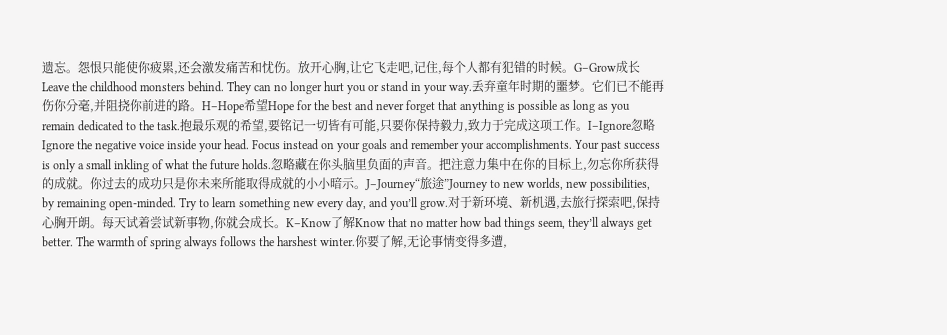遗忘。怨恨只能使你疲累,还会激发痛苦和忧伤。放开心胸,让它飞走吧,记住,每个人都有犯错的时候。G–Grow成长Leave the childhood monsters behind. They can no longer hurt you or stand in your way.丢弃童年时期的噩梦。它们已不能再伤你分毫,并阻挠你前进的路。H–Hope希望Hope for the best and never forget that anything is possible as long as you remain dedicated to the task.抱最乐观的希望,要铭记一切皆有可能,只要你保持毅力,致力于完成这项工作。I–Ignore忽略Ignore the negative voice inside your head. Focus instead on your goals and remember your accomplishments. Your past success is only a small inkling of what the future holds.忽略藏在你头脑里负面的声音。把注意力集中在你的目标上,勿忘你所获得的成就。你过去的成功只是你未来所能取得成就的小小暗示。J–Journey“旅途”Journey to new worlds, new possibilities, by remaining open-minded. Try to learn something new every day, and you’ll grow.对于新环境、新机遇,去旅行探索吧,保持心胸开朗。每天试着尝试新事物,你就会成长。K–Know了解Know that no matter how bad things seem, they’ll always get better. The warmth of spring always follows the harshest winter.你要了解,无论事情变得多遭,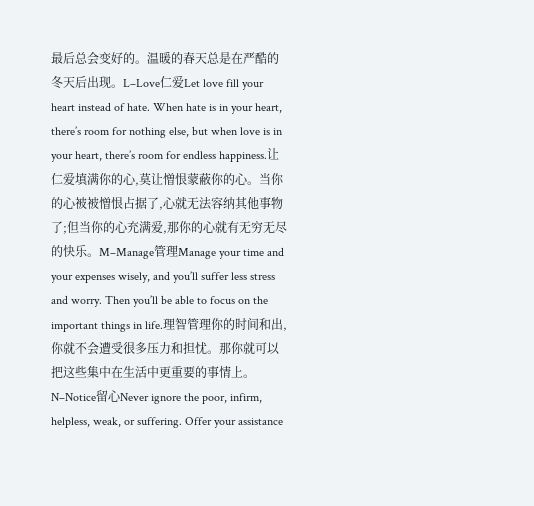最后总会变好的。温暖的春天总是在严酷的冬天后出现。L–Love仁爱Let love fill your heart instead of hate. When hate is in your heart, there’s room for nothing else, but when love is in your heart, there’s room for endless happiness.让仁爱填满你的心,莫让憎恨蒙蔽你的心。当你的心被被憎恨占据了,心就无法容纳其他事物了;但当你的心充满爱,那你的心就有无穷无尽的快乐。M–Manage管理Manage your time and your expenses wisely, and you’ll suffer less stress and worry. Then you’ll be able to focus on the important things in life.理智管理你的时间和出,你就不会遭受很多压力和担忧。那你就可以把这些集中在生活中更重要的事情上。N–Notice留心Never ignore the poor, infirm, helpless, weak, or suffering. Offer your assistance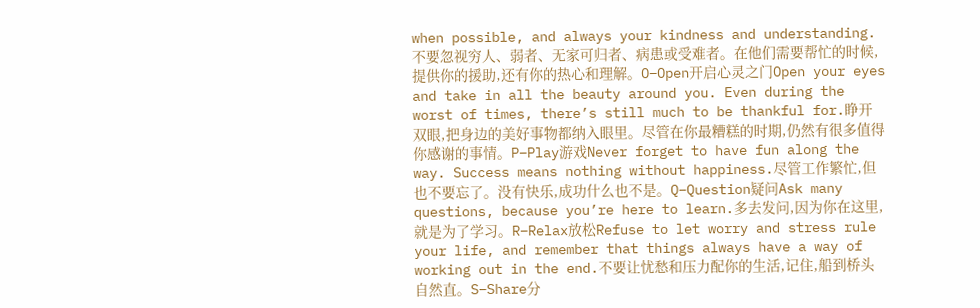when possible, and always your kindness and understanding.不要忽视穷人、弱者、无家可归者、病患或受难者。在他们需要帮忙的时候,提供你的援助,还有你的热心和理解。O–Open开启心灵之门Open your eyes and take in all the beauty around you. Even during the worst of times, there’s still much to be thankful for.睁开双眼,把身边的美好事物都纳入眼里。尽管在你最糟糕的时期,仍然有很多值得你感谢的事情。P–Play游戏Never forget to have fun along the way. Success means nothing without happiness.尽管工作繁忙,但也不要忘了。没有快乐,成功什么也不是。Q–Question疑问Ask many questions, because you’re here to learn.多去发问,因为你在这里,就是为了学习。R–Relax放松Refuse to let worry and stress rule your life, and remember that things always have a way of working out in the end.不要让忧愁和压力配你的生活,记住,船到桥头自然直。S–Share分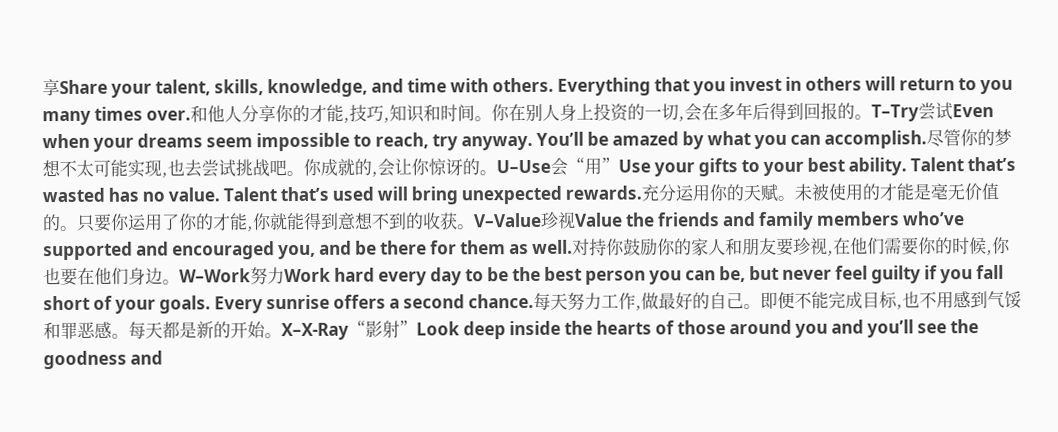享Share your talent, skills, knowledge, and time with others. Everything that you invest in others will return to you many times over.和他人分享你的才能,技巧,知识和时间。你在别人身上投资的一切,会在多年后得到回报的。T–Try尝试Even when your dreams seem impossible to reach, try anyway. You’ll be amazed by what you can accomplish.尽管你的梦想不太可能实现,也去尝试挑战吧。你成就的,会让你惊讶的。U–Use会“用”Use your gifts to your best ability. Talent that’s wasted has no value. Talent that’s used will bring unexpected rewards.充分运用你的天赋。未被使用的才能是毫无价值的。只要你运用了你的才能,你就能得到意想不到的收获。V–Value珍视Value the friends and family members who’ve supported and encouraged you, and be there for them as well.对持你鼓励你的家人和朋友要珍视,在他们需要你的时候,你也要在他们身边。W–Work努力Work hard every day to be the best person you can be, but never feel guilty if you fall short of your goals. Every sunrise offers a second chance.每天努力工作,做最好的自己。即便不能完成目标,也不用感到气馁和罪恶感。每天都是新的开始。X–X-Ray“影射”Look deep inside the hearts of those around you and you’ll see the goodness and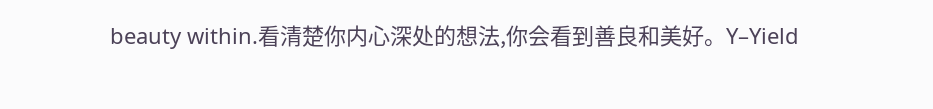beauty within.看清楚你内心深处的想法,你会看到善良和美好。Y–Yield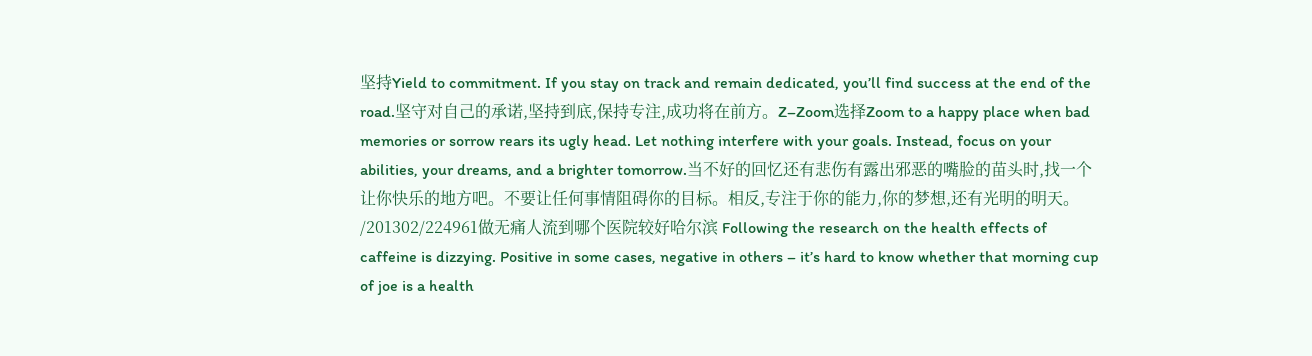坚持Yield to commitment. If you stay on track and remain dedicated, you’ll find success at the end of the road.坚守对自己的承诺,坚持到底,保持专注,成功将在前方。Z–Zoom选择Zoom to a happy place when bad memories or sorrow rears its ugly head. Let nothing interfere with your goals. Instead, focus on your abilities, your dreams, and a brighter tomorrow.当不好的回忆还有悲伤有露出邪恶的嘴脸的苗头时,找一个让你快乐的地方吧。不要让任何事情阻碍你的目标。相反,专注于你的能力,你的梦想,还有光明的明天。 /201302/224961做无痛人流到哪个医院较好哈尔滨 Following the research on the health effects of caffeine is dizzying. Positive in some cases, negative in others – it’s hard to know whether that morning cup of joe is a health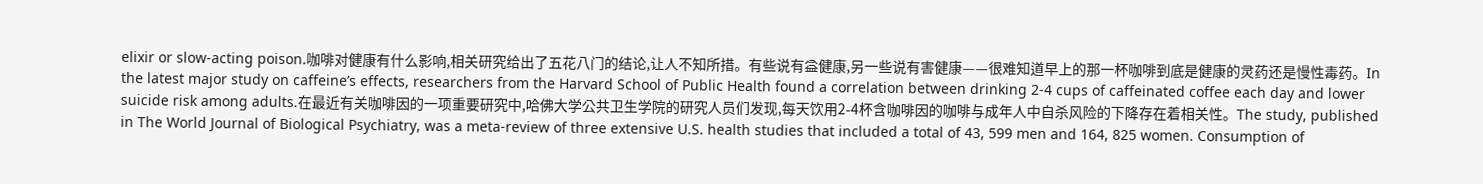elixir or slow-acting poison.咖啡对健康有什么影响,相关研究给出了五花八门的结论,让人不知所措。有些说有益健康,另一些说有害健康——很难知道早上的那一杯咖啡到底是健康的灵药还是慢性毒药。In the latest major study on caffeine’s effects, researchers from the Harvard School of Public Health found a correlation between drinking 2-4 cups of caffeinated coffee each day and lower suicide risk among adults.在最近有关咖啡因的一项重要研究中,哈佛大学公共卫生学院的研究人员们发现,每天饮用2-4杯含咖啡因的咖啡与成年人中自杀风险的下降存在着相关性。The study, published in The World Journal of Biological Psychiatry, was a meta-review of three extensive U.S. health studies that included a total of 43, 599 men and 164, 825 women. Consumption of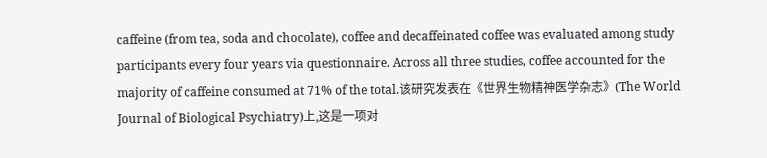caffeine (from tea, soda and chocolate), coffee and decaffeinated coffee was evaluated among study participants every four years via questionnaire. Across all three studies, coffee accounted for the majority of caffeine consumed at 71% of the total.该研究发表在《世界生物精神医学杂志》(The World Journal of Biological Psychiatry)上,这是一项对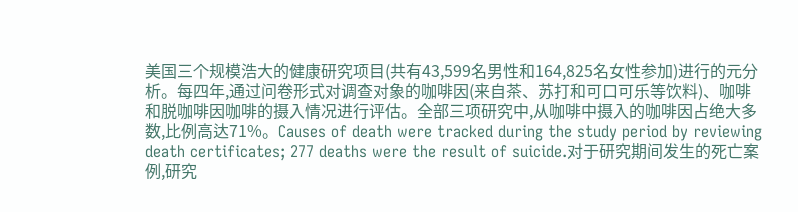美国三个规模浩大的健康研究项目(共有43,599名男性和164,825名女性参加)进行的元分析。每四年,通过问卷形式对调查对象的咖啡因(来自茶、苏打和可口可乐等饮料)、咖啡和脱咖啡因咖啡的摄入情况进行评估。全部三项研究中,从咖啡中摄入的咖啡因占绝大多数,比例高达71%。Causes of death were tracked during the study period by reviewing death certificates; 277 deaths were the result of suicide.对于研究期间发生的死亡案例,研究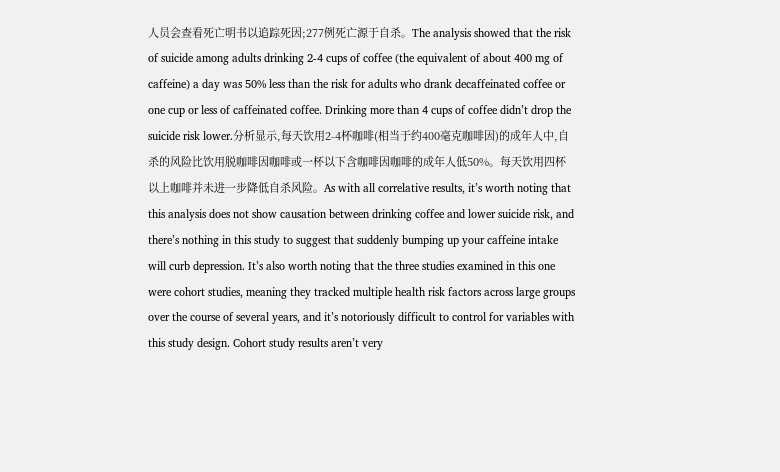人员会查看死亡明书以追踪死因;277例死亡源于自杀。The analysis showed that the risk of suicide among adults drinking 2-4 cups of coffee (the equivalent of about 400 mg of caffeine) a day was 50% less than the risk for adults who drank decaffeinated coffee or one cup or less of caffeinated coffee. Drinking more than 4 cups of coffee didn’t drop the suicide risk lower.分析显示,每天饮用2-4杯咖啡(相当于约400毫克咖啡因)的成年人中,自杀的风险比饮用脱咖啡因咖啡或一杯以下含咖啡因咖啡的成年人低50%。每天饮用四杯以上咖啡并未进一步降低自杀风险。As with all correlative results, it’s worth noting that this analysis does not show causation between drinking coffee and lower suicide risk, and there’s nothing in this study to suggest that suddenly bumping up your caffeine intake will curb depression. It’s also worth noting that the three studies examined in this one were cohort studies, meaning they tracked multiple health risk factors across large groups over the course of several years, and it’s notoriously difficult to control for variables with this study design. Cohort study results aren’t very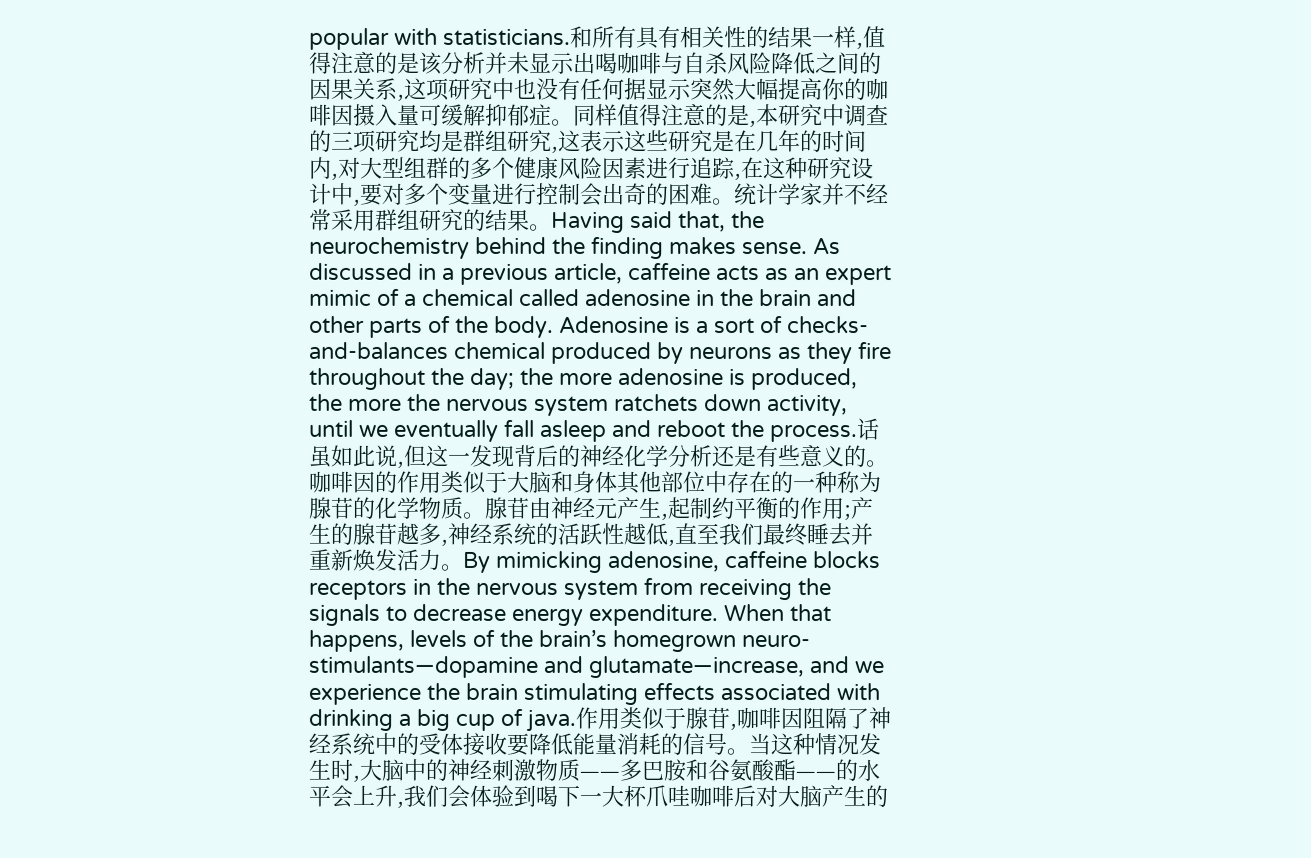popular with statisticians.和所有具有相关性的结果一样,值得注意的是该分析并未显示出喝咖啡与自杀风险降低之间的因果关系,这项研究中也没有任何据显示突然大幅提高你的咖啡因摄入量可缓解抑郁症。同样值得注意的是,本研究中调查的三项研究均是群组研究,这表示这些研究是在几年的时间内,对大型组群的多个健康风险因素进行追踪,在这种研究设计中,要对多个变量进行控制会出奇的困难。统计学家并不经常采用群组研究的结果。Having said that, the neurochemistry behind the finding makes sense. As discussed in a previous article, caffeine acts as an expert mimic of a chemical called adenosine in the brain and other parts of the body. Adenosine is a sort of checks-and-balances chemical produced by neurons as they fire throughout the day; the more adenosine is produced, the more the nervous system ratchets down activity, until we eventually fall asleep and reboot the process.话虽如此说,但这一发现背后的神经化学分析还是有些意义的。咖啡因的作用类似于大脑和身体其他部位中存在的一种称为腺苷的化学物质。腺苷由神经元产生,起制约平衡的作用;产生的腺苷越多,神经系统的活跃性越低,直至我们最终睡去并重新焕发活力。By mimicking adenosine, caffeine blocks receptors in the nervous system from receiving the signals to decrease energy expenditure. When that happens, levels of the brain’s homegrown neuro-stimulants—dopamine and glutamate—increase, and we experience the brain stimulating effects associated with drinking a big cup of java.作用类似于腺苷,咖啡因阻隔了神经系统中的受体接收要降低能量消耗的信号。当这种情况发生时,大脑中的神经刺激物质——多巴胺和谷氨酸酯——的水平会上升,我们会体验到喝下一大杯爪哇咖啡后对大脑产生的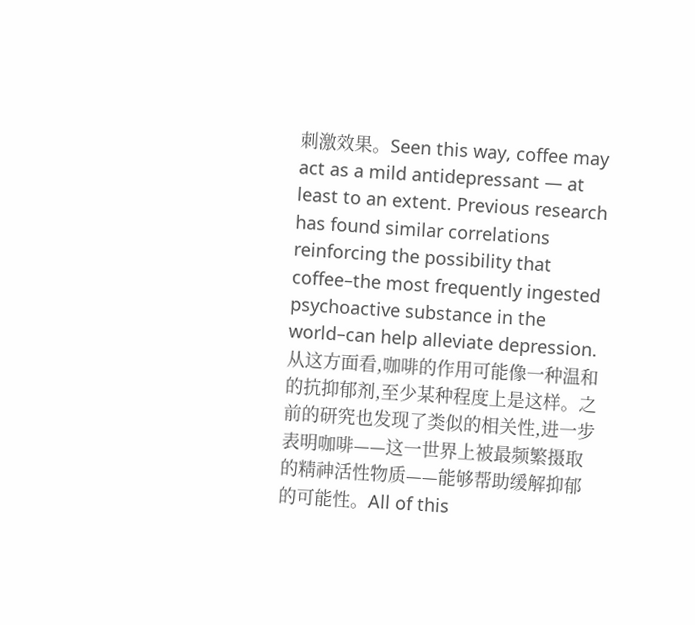刺激效果。Seen this way, coffee may act as a mild antidepressant — at least to an extent. Previous research has found similar correlations reinforcing the possibility that coffee–the most frequently ingested psychoactive substance in the world–can help alleviate depression.从这方面看,咖啡的作用可能像一种温和的抗抑郁剂,至少某种程度上是这样。之前的研究也发现了类似的相关性,进一步表明咖啡——这一世界上被最频繁摄取的精神活性物质——能够帮助缓解抑郁的可能性。All of this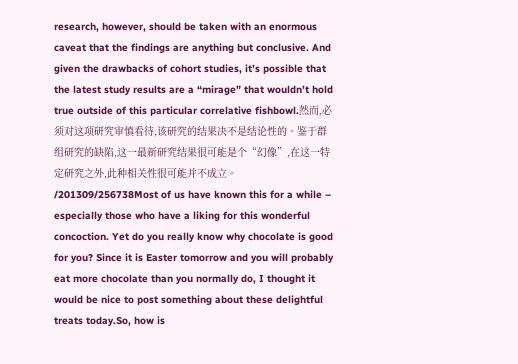research, however, should be taken with an enormous caveat that the findings are anything but conclusive. And given the drawbacks of cohort studies, it’s possible that the latest study results are a “mirage” that wouldn’t hold true outside of this particular correlative fishbowl.然而,必须对这项研究审慎看待,该研究的结果决不是结论性的。鉴于群组研究的缺陷,这一最新研究结果很可能是个“幻像”,在这一特定研究之外,此种相关性很可能并不成立。 /201309/256738Most of us have known this for a while – especially those who have a liking for this wonderful concoction. Yet do you really know why chocolate is good for you? Since it is Easter tomorrow and you will probably eat more chocolate than you normally do, I thought it would be nice to post something about these delightful treats today.So, how is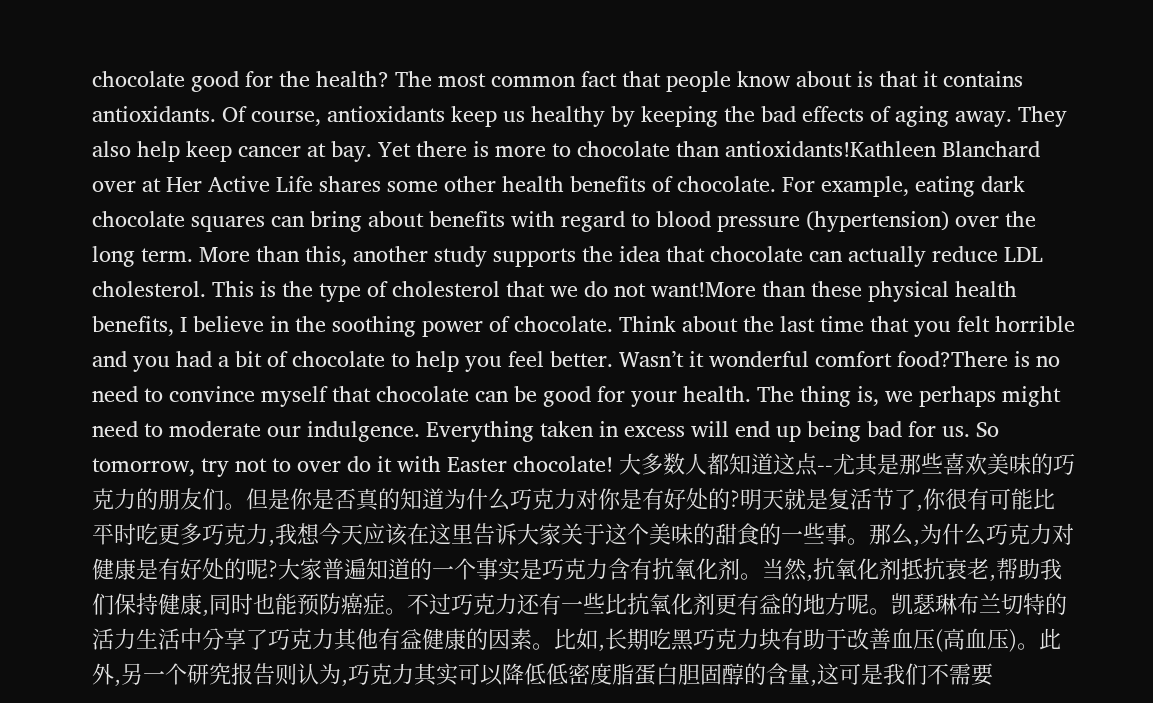chocolate good for the health? The most common fact that people know about is that it contains antioxidants. Of course, antioxidants keep us healthy by keeping the bad effects of aging away. They also help keep cancer at bay. Yet there is more to chocolate than antioxidants!Kathleen Blanchard over at Her Active Life shares some other health benefits of chocolate. For example, eating dark chocolate squares can bring about benefits with regard to blood pressure (hypertension) over the long term. More than this, another study supports the idea that chocolate can actually reduce LDL cholesterol. This is the type of cholesterol that we do not want!More than these physical health benefits, I believe in the soothing power of chocolate. Think about the last time that you felt horrible and you had a bit of chocolate to help you feel better. Wasn’t it wonderful comfort food?There is no need to convince myself that chocolate can be good for your health. The thing is, we perhaps might need to moderate our indulgence. Everything taken in excess will end up being bad for us. So tomorrow, try not to over do it with Easter chocolate! 大多数人都知道这点--尤其是那些喜欢美味的巧克力的朋友们。但是你是否真的知道为什么巧克力对你是有好处的?明天就是复活节了,你很有可能比平时吃更多巧克力,我想今天应该在这里告诉大家关于这个美味的甜食的一些事。那么,为什么巧克力对健康是有好处的呢?大家普遍知道的一个事实是巧克力含有抗氧化剂。当然,抗氧化剂抵抗衰老,帮助我们保持健康,同时也能预防癌症。不过巧克力还有一些比抗氧化剂更有益的地方呢。凯瑟琳布兰切特的活力生活中分享了巧克力其他有益健康的因素。比如,长期吃黑巧克力块有助于改善血压(高血压)。此外,另一个研究报告则认为,巧克力其实可以降低低密度脂蛋白胆固醇的含量,这可是我们不需要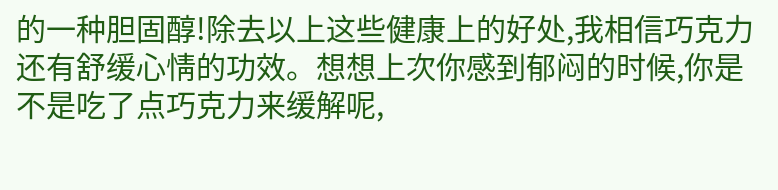的一种胆固醇!除去以上这些健康上的好处,我相信巧克力还有舒缓心情的功效。想想上次你感到郁闷的时候,你是不是吃了点巧克力来缓解呢,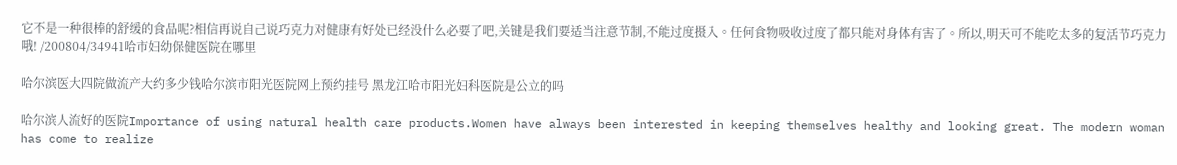它不是一种很棒的舒缓的食品呢?相信再说自己说巧克力对健康有好处已经没什么必要了吧,关键是我们要适当注意节制,不能过度摄入。任何食物吸收过度了都只能对身体有害了。所以,明天可不能吃太多的复活节巧克力哦! /200804/34941哈市妇幼保健医院在哪里

哈尔滨医大四院做流产大约多少钱哈尔滨市阳光医院网上预约挂号 黑龙江哈市阳光妇科医院是公立的吗

哈尔滨人流好的医院Importance of using natural health care products.Women have always been interested in keeping themselves healthy and looking great. The modern woman has come to realize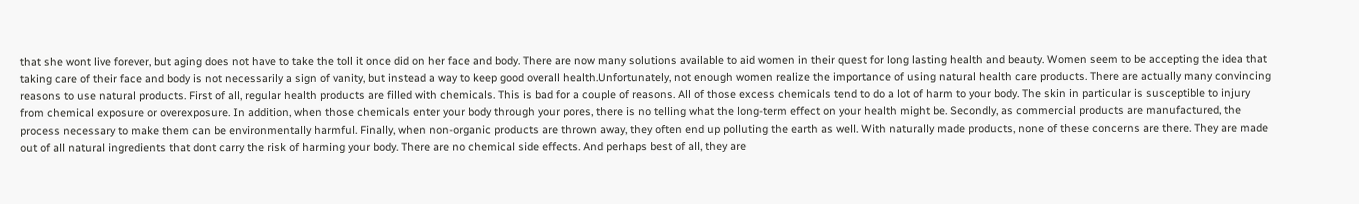that she wont live forever, but aging does not have to take the toll it once did on her face and body. There are now many solutions available to aid women in their quest for long lasting health and beauty. Women seem to be accepting the idea that taking care of their face and body is not necessarily a sign of vanity, but instead a way to keep good overall health.Unfortunately, not enough women realize the importance of using natural health care products. There are actually many convincing reasons to use natural products. First of all, regular health products are filled with chemicals. This is bad for a couple of reasons. All of those excess chemicals tend to do a lot of harm to your body. The skin in particular is susceptible to injury from chemical exposure or overexposure. In addition, when those chemicals enter your body through your pores, there is no telling what the long-term effect on your health might be. Secondly, as commercial products are manufactured, the process necessary to make them can be environmentally harmful. Finally, when non-organic products are thrown away, they often end up polluting the earth as well. With naturally made products, none of these concerns are there. They are made out of all natural ingredients that dont carry the risk of harming your body. There are no chemical side effects. And perhaps best of all, they are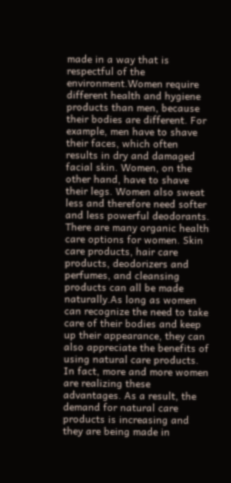made in a way that is respectful of the environment.Women require different health and hygiene products than men, because their bodies are different. For example, men have to shave their faces, which often results in dry and damaged facial skin. Women, on the other hand, have to shave their legs. Women also sweat less and therefore need softer and less powerful deodorants. There are many organic health care options for women. Skin care products, hair care products, deodorizers and perfumes, and cleansing products can all be made naturally.As long as women can recognize the need to take care of their bodies and keep up their appearance, they can also appreciate the benefits of using natural care products. In fact, more and more women are realizing these advantages. As a result, the demand for natural care products is increasing and they are being made in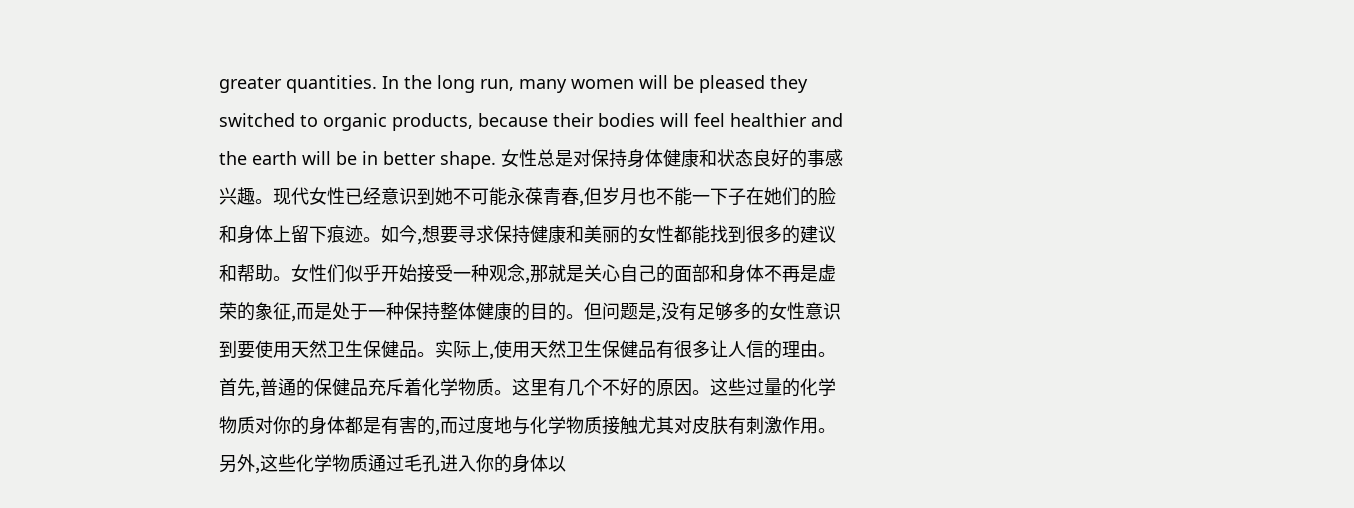greater quantities. In the long run, many women will be pleased they switched to organic products, because their bodies will feel healthier and the earth will be in better shape. 女性总是对保持身体健康和状态良好的事感兴趣。现代女性已经意识到她不可能永葆青春,但岁月也不能一下子在她们的脸和身体上留下痕迹。如今,想要寻求保持健康和美丽的女性都能找到很多的建议和帮助。女性们似乎开始接受一种观念,那就是关心自己的面部和身体不再是虚荣的象征,而是处于一种保持整体健康的目的。但问题是,没有足够多的女性意识到要使用天然卫生保健品。实际上,使用天然卫生保健品有很多让人信的理由。首先,普通的保健品充斥着化学物质。这里有几个不好的原因。这些过量的化学物质对你的身体都是有害的,而过度地与化学物质接触尤其对皮肤有刺激作用。另外,这些化学物质通过毛孔进入你的身体以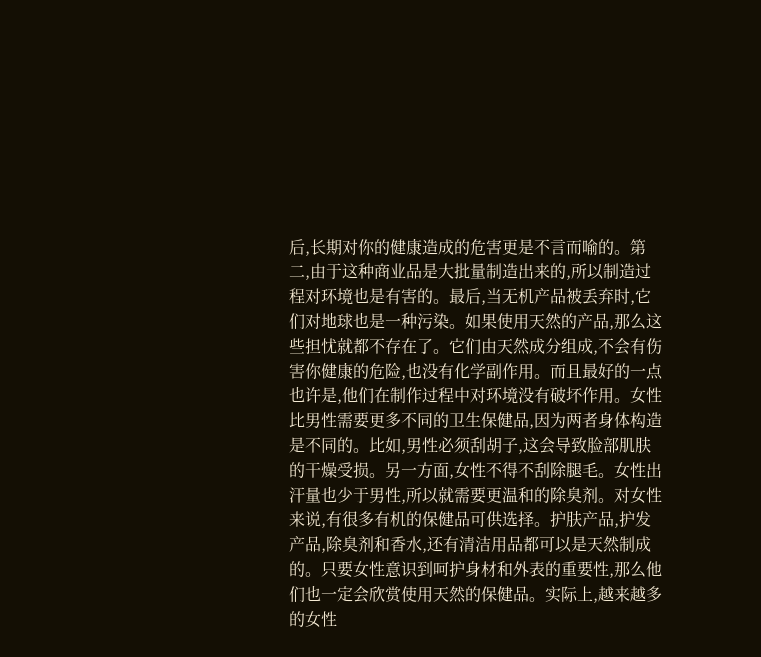后,长期对你的健康造成的危害更是不言而喻的。第二,由于这种商业品是大批量制造出来的,所以制造过程对环境也是有害的。最后,当无机产品被丢弃时,它们对地球也是一种污染。如果使用天然的产品,那么这些担忧就都不存在了。它们由天然成分组成,不会有伤害你健康的危险,也没有化学副作用。而且最好的一点也许是,他们在制作过程中对环境没有破坏作用。女性比男性需要更多不同的卫生保健品,因为两者身体构造是不同的。比如,男性必须刮胡子,这会导致脸部肌肤的干燥受损。另一方面,女性不得不刮除腿毛。女性出汗量也少于男性,所以就需要更温和的除臭剂。对女性来说,有很多有机的保健品可供选择。护肤产品,护发产品,除臭剂和香水,还有清洁用品都可以是天然制成的。只要女性意识到呵护身材和外表的重要性,那么他们也一定会欣赏使用天然的保健品。实际上,越来越多的女性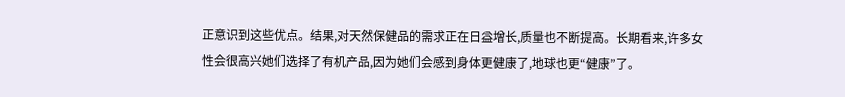正意识到这些优点。结果,对天然保健品的需求正在日益增长,质量也不断提高。长期看来,许多女性会很高兴她们选择了有机产品,因为她们会感到身体更健康了,地球也更“健康”了。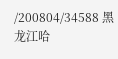/200804/34588 黑龙江哈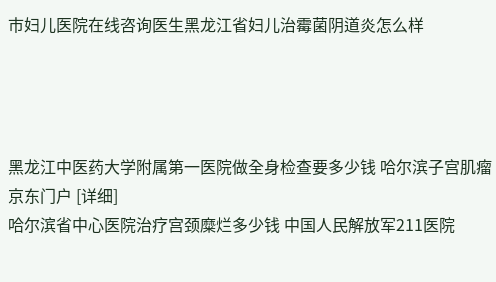市妇儿医院在线咨询医生黑龙江省妇儿治霉菌阴道炎怎么样




黑龙江中医药大学附属第一医院做全身检查要多少钱 哈尔滨子宫肌瘤京东门户 [详细]
哈尔滨省中心医院治疗宫颈糜烂多少钱 中国人民解放军211医院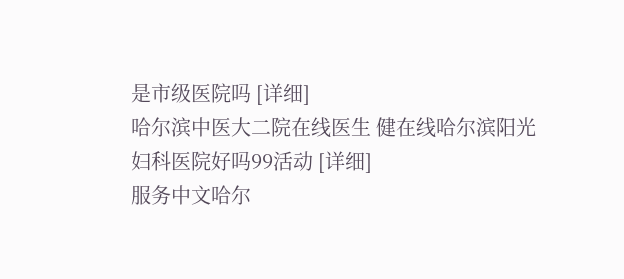是市级医院吗 [详细]
哈尔滨中医大二院在线医生 健在线哈尔滨阳光妇科医院好吗99活动 [详细]
服务中文哈尔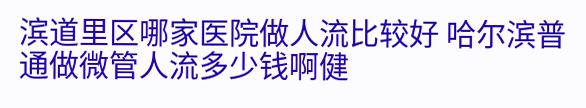滨道里区哪家医院做人流比较好 哈尔滨普通做微管人流多少钱啊健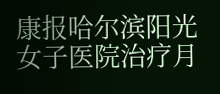康报哈尔滨阳光女子医院治疗月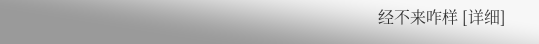经不来咋样 [详细]